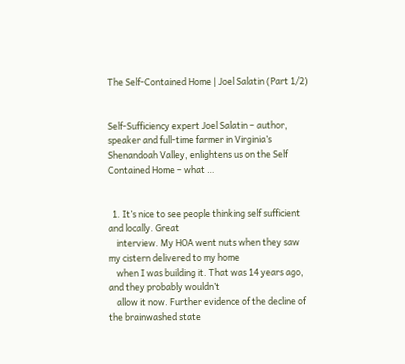The Self-Contained Home | Joel Salatin (Part 1/2)


Self-Sufficiency expert Joel Salatin – author, speaker and full-time farmer in Virginia’s Shenandoah Valley, enlightens us on the Self Contained Home – what …


  1. It’s nice to see people thinking self sufficient and locally. Great
    interview. My HOA went nuts when they saw my cistern delivered to my home
    when I was building it. That was 14 years ago, and they probably wouldn’t
    allow it now. Further evidence of the decline of the brainwashed state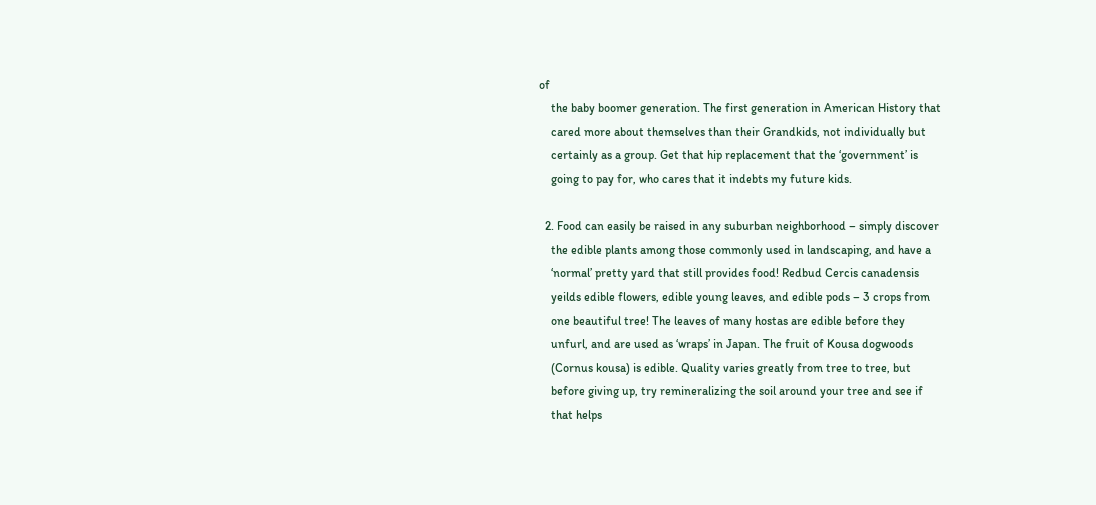of
    the baby boomer generation. The first generation in American History that
    cared more about themselves than their Grandkids, not individually but
    certainly as a group. Get that hip replacement that the ‘government’ is
    going to pay for, who cares that it indebts my future kids.

  2. Food can easily be raised in any suburban neighborhood – simply discover
    the edible plants among those commonly used in landscaping, and have a
    ‘normal’ pretty yard that still provides food! Redbud Cercis canadensis
    yeilds edible flowers, edible young leaves, and edible pods – 3 crops from
    one beautiful tree! The leaves of many hostas are edible before they
    unfurl, and are used as ‘wraps’ in Japan. The fruit of Kousa dogwoods
    (Cornus kousa) is edible. Quality varies greatly from tree to tree, but
    before giving up, try remineralizing the soil around your tree and see if
    that helps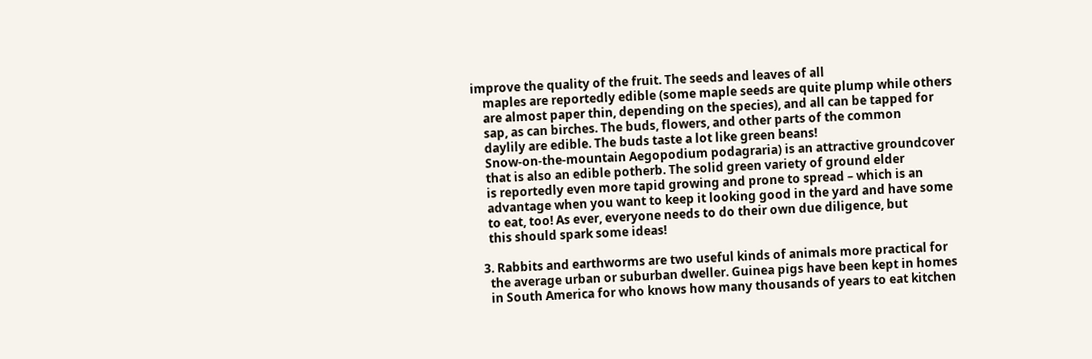improve the quality of the fruit. The seeds and leaves of all
    maples are reportedly edible (some maple seeds are quite plump while others
    are almost paper thin, depending on the species), and all can be tapped for
    sap, as can birches. The buds, flowers, and other parts of the common
    daylily are edible. The buds taste a lot like green beans!
    Snow-on-the-mountain Aegopodium podagraria) is an attractive groundcover
    that is also an edible potherb. The solid green variety of ground elder
    is reportedly even more tapid growing and prone to spread – which is an
    advantage when you want to keep it looking good in the yard and have some
    to eat, too! As ever, everyone needs to do their own due diligence, but
    this should spark some ideas!

  3. Rabbits and earthworms are two useful kinds of animals more practical for
    the average urban or suburban dweller. Guinea pigs have been kept in homes
    in South America for who knows how many thousands of years to eat kitchen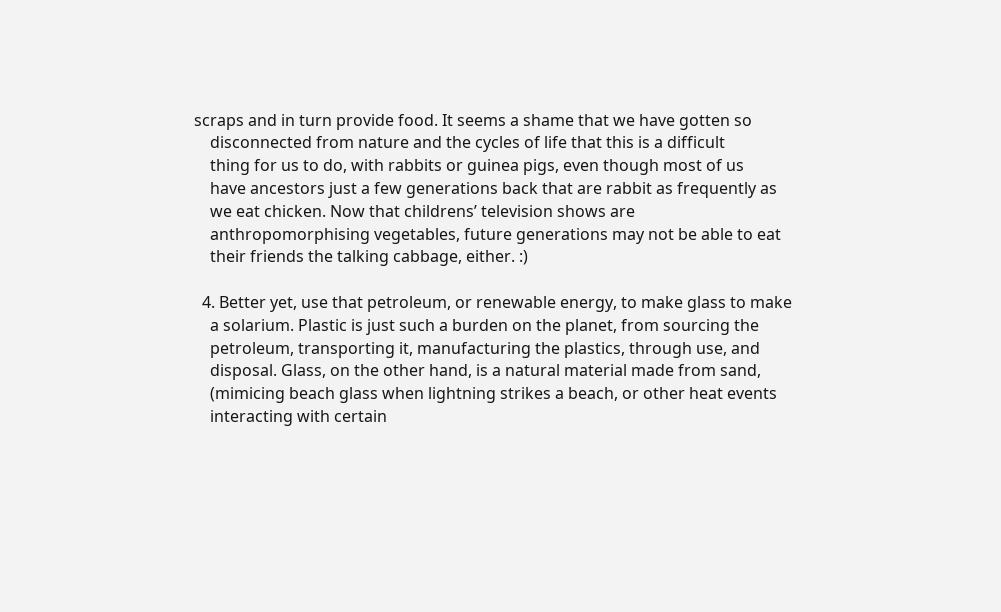scraps and in turn provide food. It seems a shame that we have gotten so
    disconnected from nature and the cycles of life that this is a difficult
    thing for us to do, with rabbits or guinea pigs, even though most of us
    have ancestors just a few generations back that are rabbit as frequently as
    we eat chicken. Now that childrens’ television shows are
    anthropomorphising vegetables, future generations may not be able to eat
    their friends the talking cabbage, either. :)

  4. Better yet, use that petroleum, or renewable energy, to make glass to make
    a solarium. Plastic is just such a burden on the planet, from sourcing the
    petroleum, transporting it, manufacturing the plastics, through use, and
    disposal. Glass, on the other hand, is a natural material made from sand,
    (mimicing beach glass when lightning strikes a beach, or other heat events
    interacting with certain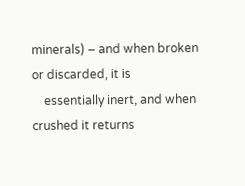minerals) – and when broken or discarded, it is
    essentially inert, and when crushed it returns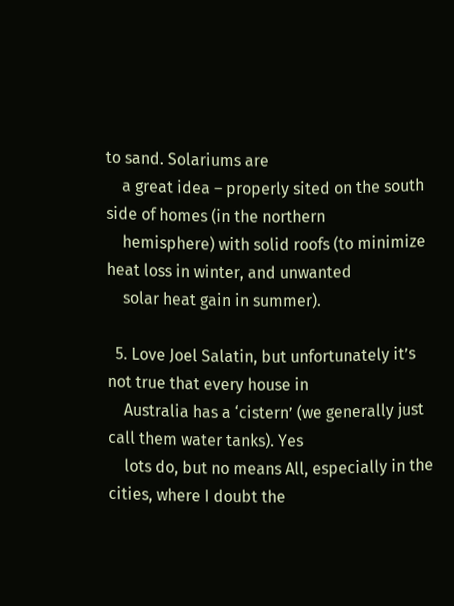to sand. Solariums are
    a great idea – properly sited on the south side of homes (in the northern
    hemisphere) with solid roofs (to minimize heat loss in winter, and unwanted
    solar heat gain in summer).

  5. Love Joel Salatin, but unfortunately it’s not true that every house in
    Australia has a ‘cistern’ (we generally just call them water tanks). Yes
    lots do, but no means All, especially in the cities, where I doubt the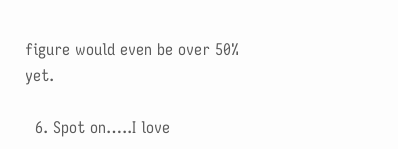figure would even be over 50% yet.

  6. Spot on…..I love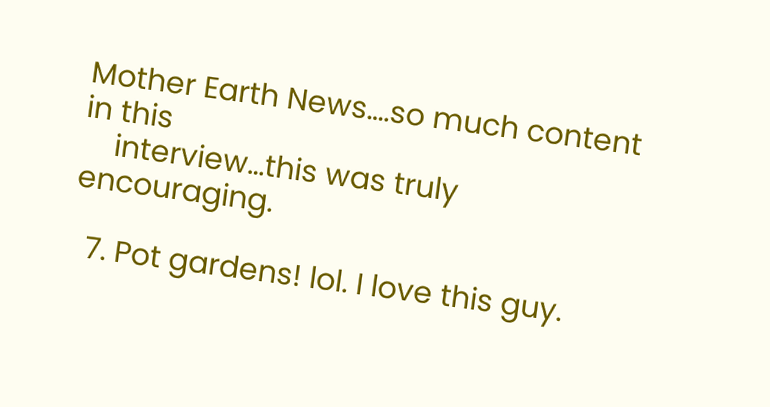Mother Earth News….so much content in this
    interview…this was truly encouraging.

  7. Pot gardens! lol. I love this guy.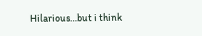Hilarious…but i think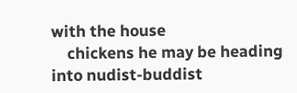with the house
    chickens he may be heading into nudist-buddist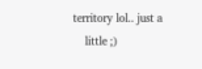territory lol.. just a
    little ;)